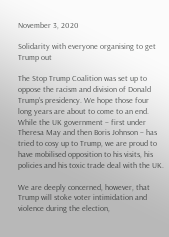November 3, 2020

Solidarity with everyone organising to get Trump out

The Stop Trump Coalition was set up to oppose the racism and division of Donald Trump’s presidency. We hope those four long years are about to come to an end. While the UK government – first under Theresa May and then Boris Johnson – has tried to cosy up to Trump, we are proud to have mobilised opposition to his visits, his policies and his toxic trade deal with the UK.

We are deeply concerned, however, that Trump will stoke voter intimidation and violence during the election,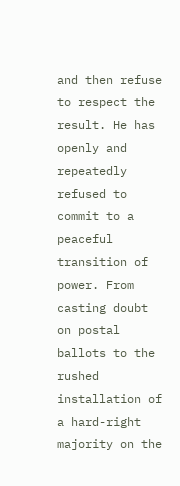and then refuse to respect the result. He has openly and repeatedly refused to commit to a peaceful transition of power. From casting doubt on postal ballots to the rushed installation of a hard-right majority on the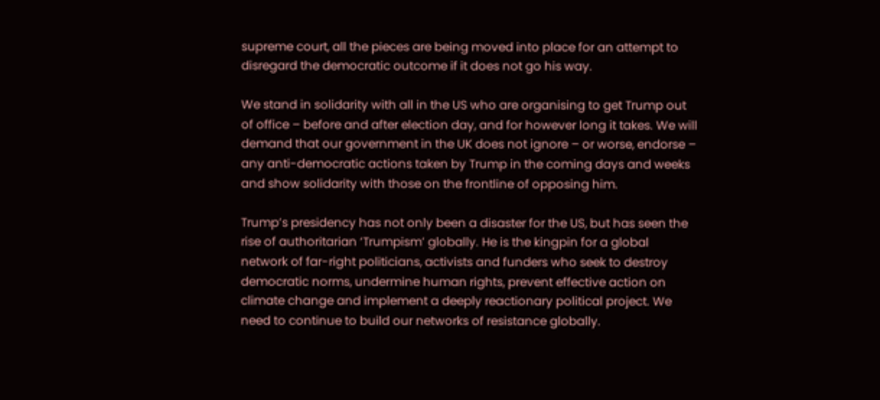supreme court, all the pieces are being moved into place for an attempt to disregard the democratic outcome if it does not go his way.

We stand in solidarity with all in the US who are organising to get Trump out of office – before and after election day, and for however long it takes. We will demand that our government in the UK does not ignore – or worse, endorse – any anti-democratic actions taken by Trump in the coming days and weeks and show solidarity with those on the frontline of opposing him.

Trump’s presidency has not only been a disaster for the US, but has seen the rise of authoritarian ‘Trumpism’ globally. He is the kingpin for a global network of far-right politicians, activists and funders who seek to destroy democratic norms, undermine human rights, prevent effective action on climate change and implement a deeply reactionary political project. We need to continue to build our networks of resistance globally.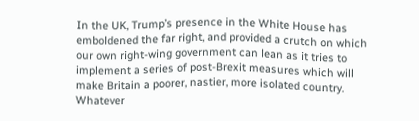In the UK, Trump’s presence in the White House has emboldened the far right, and provided a crutch on which our own right-wing government can lean as it tries to implement a series of post-Brexit measures which will make Britain a poorer, nastier, more isolated country. Whatever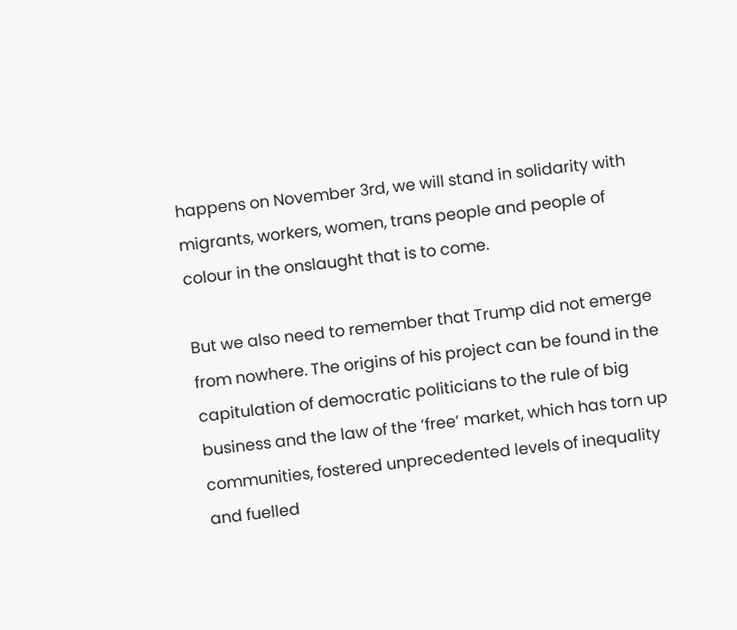happens on November 3rd, we will stand in solidarity with migrants, workers, women, trans people and people of colour in the onslaught that is to come.

But we also need to remember that Trump did not emerge from nowhere. The origins of his project can be found in the capitulation of democratic politicians to the rule of big business and the law of the ‘free’ market, which has torn up communities, fostered unprecedented levels of inequality and fuelled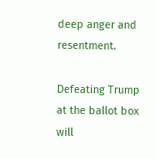deep anger and resentment.

Defeating Trump at the ballot box will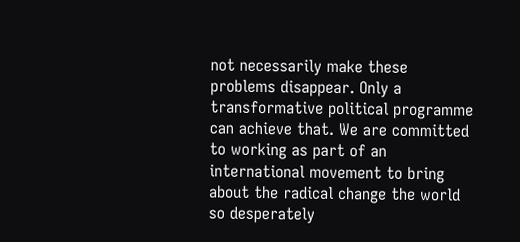not necessarily make these problems disappear. Only a transformative political programme can achieve that. We are committed to working as part of an international movement to bring about the radical change the world so desperately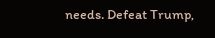needs. Defeat Trump,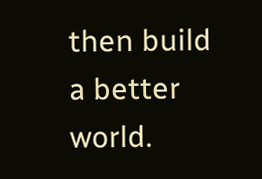then build a better world.